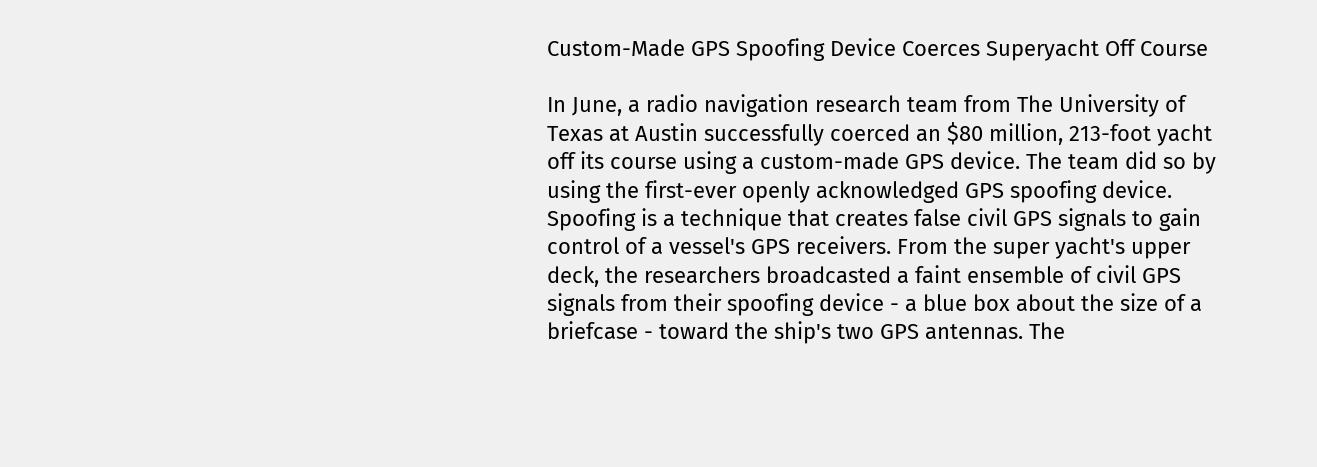Custom-Made GPS Spoofing Device Coerces Superyacht Off Course

In June, a radio navigation research team from The University of Texas at Austin successfully coerced an $80 million, 213-foot yacht off its course using a custom-made GPS device. The team did so by using the first-ever openly acknowledged GPS spoofing device. Spoofing is a technique that creates false civil GPS signals to gain control of a vessel's GPS receivers. From the super yacht's upper deck, the researchers broadcasted a faint ensemble of civil GPS signals from their spoofing device - a blue box about the size of a briefcase - toward the ship's two GPS antennas. The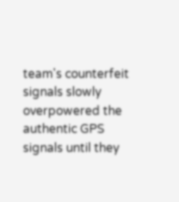team's counterfeit signals slowly overpowered the authentic GPS signals until they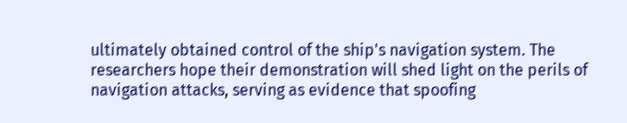ultimately obtained control of the ship's navigation system. The researchers hope their demonstration will shed light on the perils of navigation attacks, serving as evidence that spoofing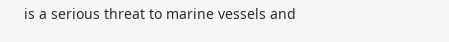is a serious threat to marine vessels and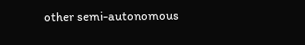other semi-autonomous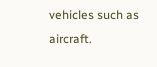vehicles such as aircraft.